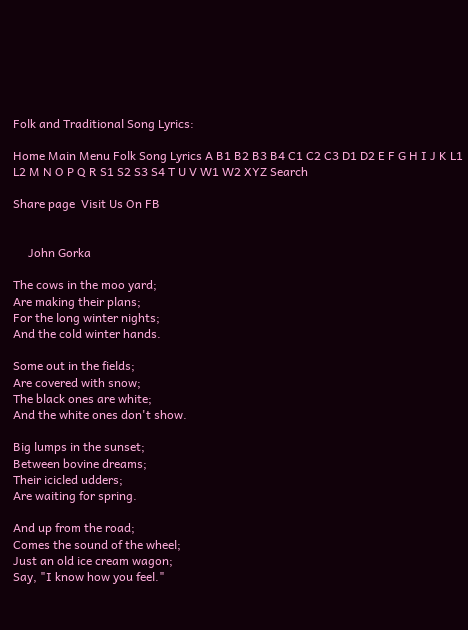Folk and Traditional Song Lyrics:

Home Main Menu Folk Song Lyrics A B1 B2 B3 B4 C1 C2 C3 D1 D2 E F G H I J K L1 L2 M N O P Q R S1 S2 S3 S4 T U V W1 W2 XYZ Search

Share page  Visit Us On FB


     John Gorka

The cows in the moo yard;
Are making their plans;
For the long winter nights;
And the cold winter hands.

Some out in the fields;
Are covered with snow;
The black ones are white;
And the white ones don't show.

Big lumps in the sunset;
Between bovine dreams;
Their icicled udders;
Are waiting for spring.

And up from the road;
Comes the sound of the wheel;
Just an old ice cream wagon;
Say, "I know how you feel."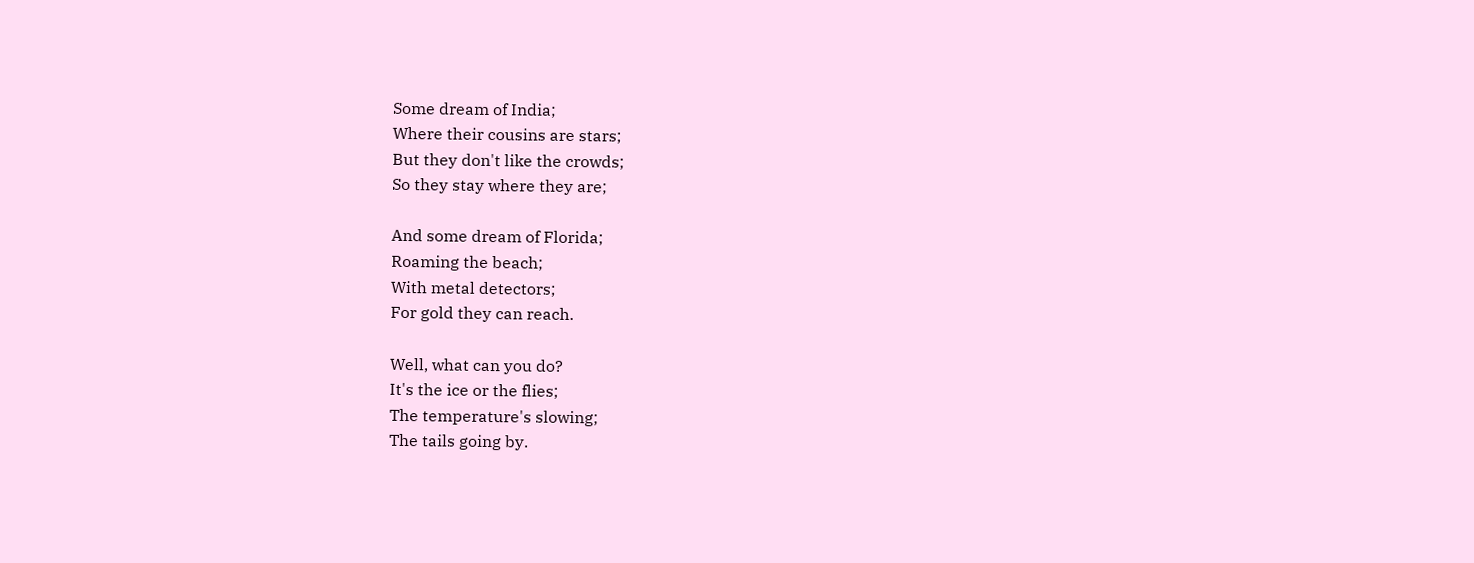Some dream of India;
Where their cousins are stars;
But they don't like the crowds;
So they stay where they are;

And some dream of Florida;
Roaming the beach;
With metal detectors;
For gold they can reach.

Well, what can you do?
It's the ice or the flies;
The temperature's slowing;
The tails going by.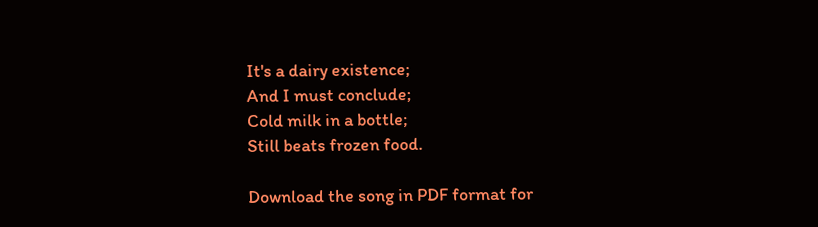It's a dairy existence;
And I must conclude;
Cold milk in a bottle;
Still beats frozen food.

Download the song in PDF format for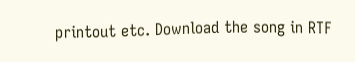printout etc. Download the song in RTF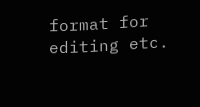format for editing etc.